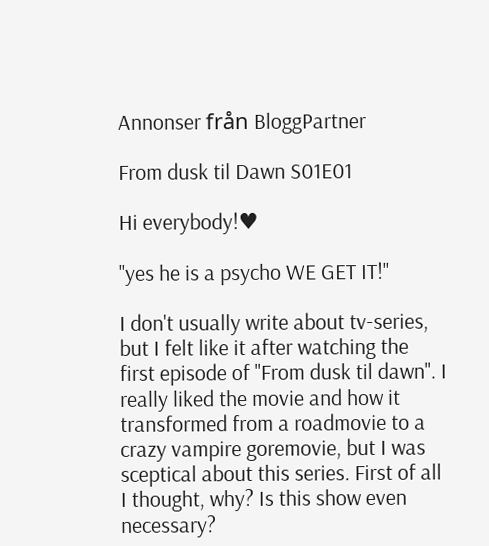Annonser från BloggPartner

From dusk til Dawn S01E01

Hi everybody!♥

''yes he is a psycho WE GET IT!''

I don't usually write about tv-series, but I felt like it after watching the first episode of ''From dusk til dawn''. I really liked the movie and how it transformed from a roadmovie to a crazy vampire goremovie, but I was sceptical about this series. First of all I thought, why? Is this show even necessary?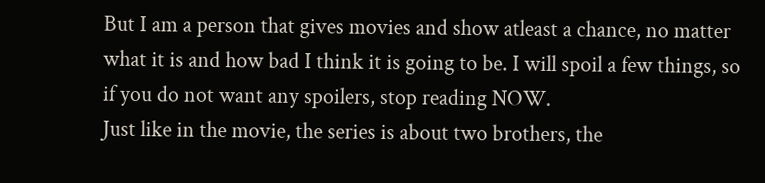But I am a person that gives movies and show atleast a chance, no matter what it is and how bad I think it is going to be. I will spoil a few things, so if you do not want any spoilers, stop reading NOW.
Just like in the movie, the series is about two brothers, the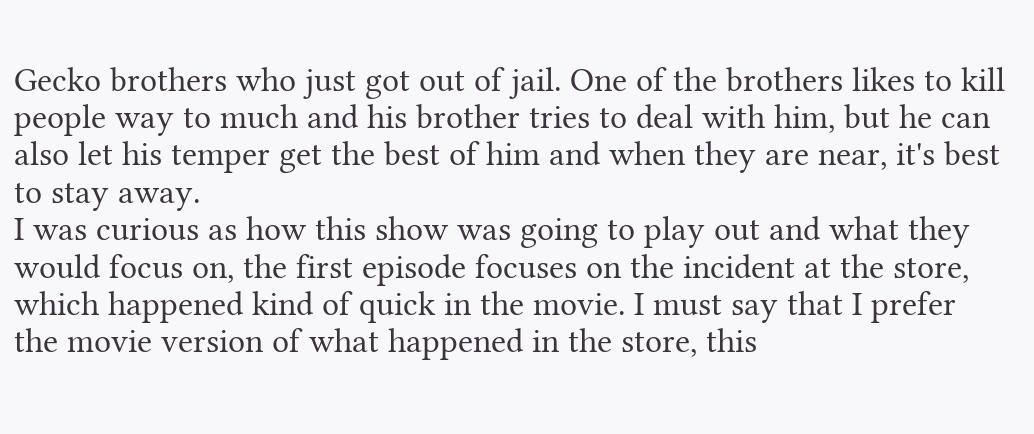Gecko brothers who just got out of jail. One of the brothers likes to kill people way to much and his brother tries to deal with him, but he can also let his temper get the best of him and when they are near, it's best to stay away.
I was curious as how this show was going to play out and what they would focus on, the first episode focuses on the incident at the store, which happened kind of quick in the movie. I must say that I prefer the movie version of what happened in the store, this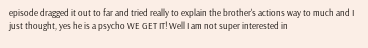episode dragged it out to far and tried really to explain the brother's actions way to much and I just thought, yes he is a psycho WE GET IT! Well I am not super interested in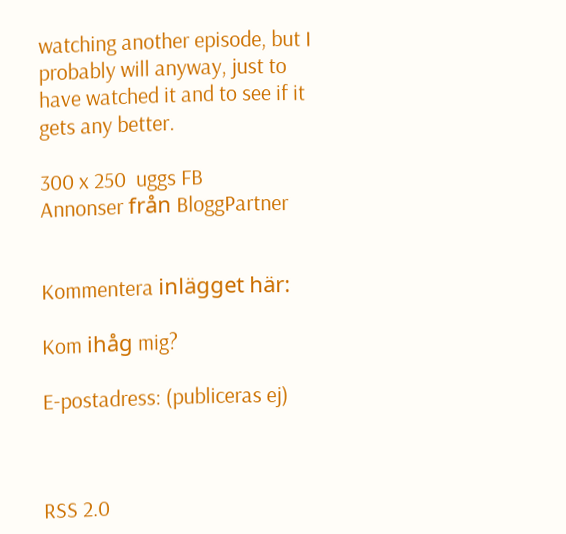watching another episode, but I probably will anyway, just to have watched it and to see if it gets any better.

300 x 250  uggs FB
Annonser från BloggPartner


Kommentera inlägget här:

Kom ihåg mig?

E-postadress: (publiceras ej)



RSS 2.0